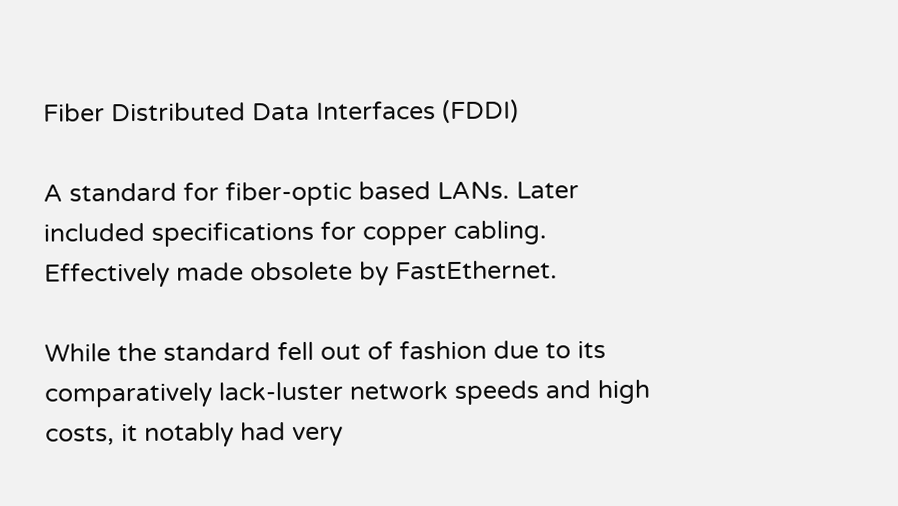Fiber Distributed Data Interfaces (FDDI)

A standard for fiber-optic based LANs. Later included specifications for copper cabling. Effectively made obsolete by FastEthernet.

While the standard fell out of fashion due to its comparatively lack-luster network speeds and high costs, it notably had very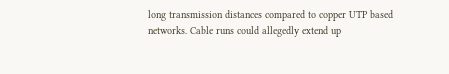long transmission distances compared to copper UTP based networks. Cable runs could allegedly extend up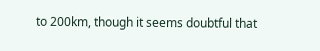to 200km, though it seems doubtful that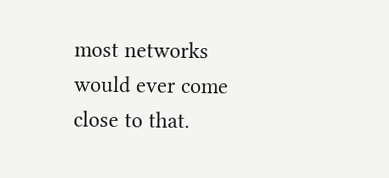most networks would ever come close to that.